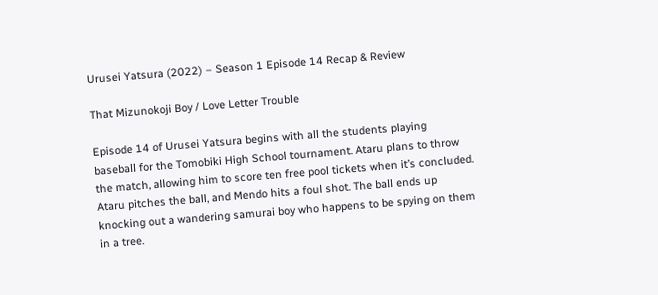Urusei Yatsura (2022) – Season 1 Episode 14 Recap & Review

That Mizunokoji Boy / Love Letter Trouble

Episode 14 of Urusei Yatsura begins with all the students playing baseball for the Tomobiki High School tournament. Ataru plans to throw the match, allowing him to score ten free pool tickets when it’s concluded. Ataru pitches the ball, and Mendo hits a foul shot. The ball ends up knocking out a wandering samurai boy who happens to be spying on them in a tree.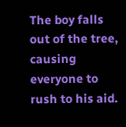The boy falls out of the tree, causing everyone to rush to his aid.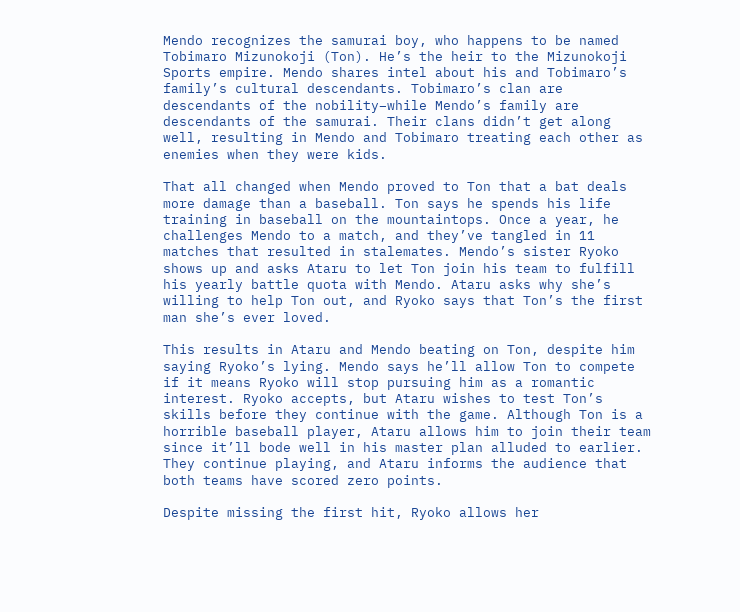Mendo recognizes the samurai boy, who happens to be named Tobimaro Mizunokoji (Ton). He’s the heir to the Mizunokoji Sports empire. Mendo shares intel about his and Tobimaro’s family’s cultural descendants. Tobimaro’s clan are descendants of the nobility–while Mendo’s family are descendants of the samurai. Their clans didn’t get along well, resulting in Mendo and Tobimaro treating each other as enemies when they were kids.

That all changed when Mendo proved to Ton that a bat deals more damage than a baseball. Ton says he spends his life training in baseball on the mountaintops. Once a year, he challenges Mendo to a match, and they’ve tangled in 11 matches that resulted in stalemates. Mendo’s sister Ryoko shows up and asks Ataru to let Ton join his team to fulfill his yearly battle quota with Mendo. Ataru asks why she’s willing to help Ton out, and Ryoko says that Ton’s the first man she’s ever loved.

This results in Ataru and Mendo beating on Ton, despite him saying Ryoko’s lying. Mendo says he’ll allow Ton to compete if it means Ryoko will stop pursuing him as a romantic interest. Ryoko accepts, but Ataru wishes to test Ton’s skills before they continue with the game. Although Ton is a horrible baseball player, Ataru allows him to join their team since it’ll bode well in his master plan alluded to earlier. They continue playing, and Ataru informs the audience that both teams have scored zero points.

Despite missing the first hit, Ryoko allows her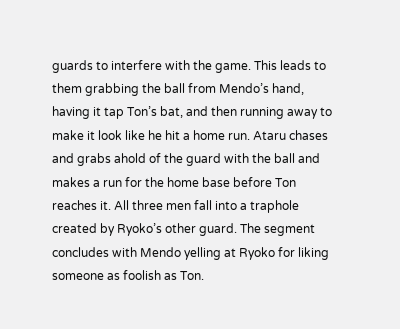guards to interfere with the game. This leads to them grabbing the ball from Mendo’s hand, having it tap Ton’s bat, and then running away to make it look like he hit a home run. Ataru chases and grabs ahold of the guard with the ball and makes a run for the home base before Ton reaches it. All three men fall into a traphole created by Ryoko’s other guard. The segment concludes with Mendo yelling at Ryoko for liking someone as foolish as Ton.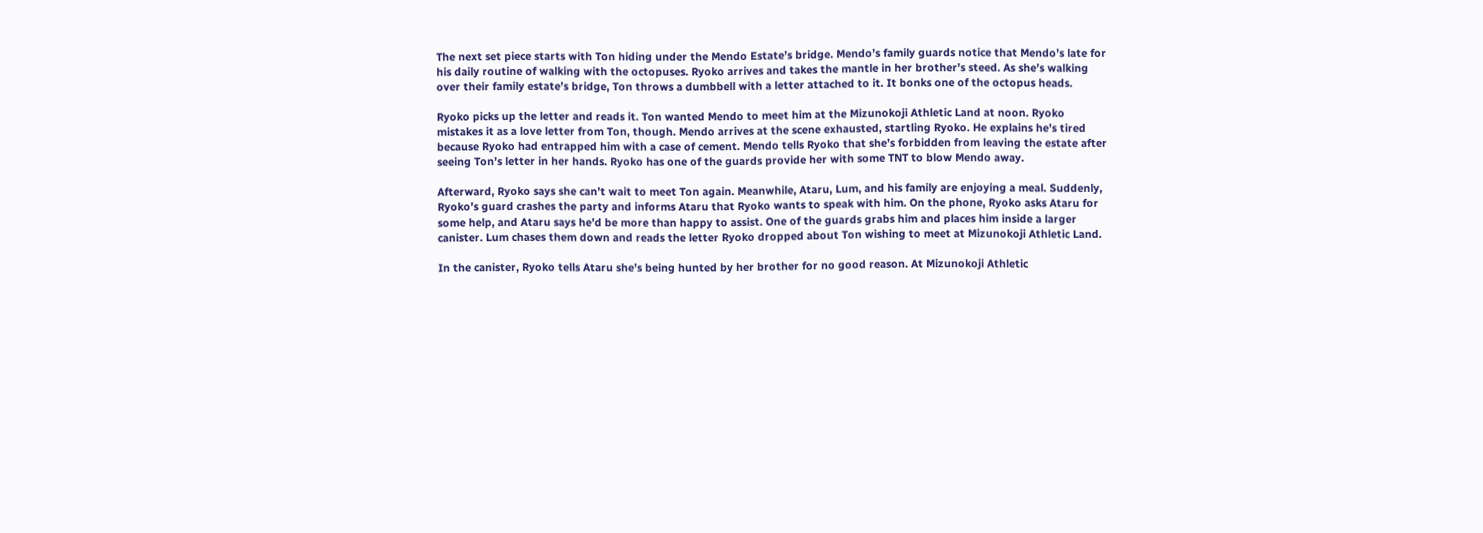The next set piece starts with Ton hiding under the Mendo Estate’s bridge. Mendo’s family guards notice that Mendo’s late for his daily routine of walking with the octopuses. Ryoko arrives and takes the mantle in her brother’s steed. As she’s walking over their family estate’s bridge, Ton throws a dumbbell with a letter attached to it. It bonks one of the octopus heads.

Ryoko picks up the letter and reads it. Ton wanted Mendo to meet him at the Mizunokoji Athletic Land at noon. Ryoko mistakes it as a love letter from Ton, though. Mendo arrives at the scene exhausted, startling Ryoko. He explains he’s tired because Ryoko had entrapped him with a case of cement. Mendo tells Ryoko that she’s forbidden from leaving the estate after seeing Ton’s letter in her hands. Ryoko has one of the guards provide her with some TNT to blow Mendo away.

Afterward, Ryoko says she can’t wait to meet Ton again. Meanwhile, Ataru, Lum, and his family are enjoying a meal. Suddenly, Ryoko’s guard crashes the party and informs Ataru that Ryoko wants to speak with him. On the phone, Ryoko asks Ataru for some help, and Ataru says he’d be more than happy to assist. One of the guards grabs him and places him inside a larger canister. Lum chases them down and reads the letter Ryoko dropped about Ton wishing to meet at Mizunokoji Athletic Land.

In the canister, Ryoko tells Ataru she’s being hunted by her brother for no good reason. At Mizunokoji Athletic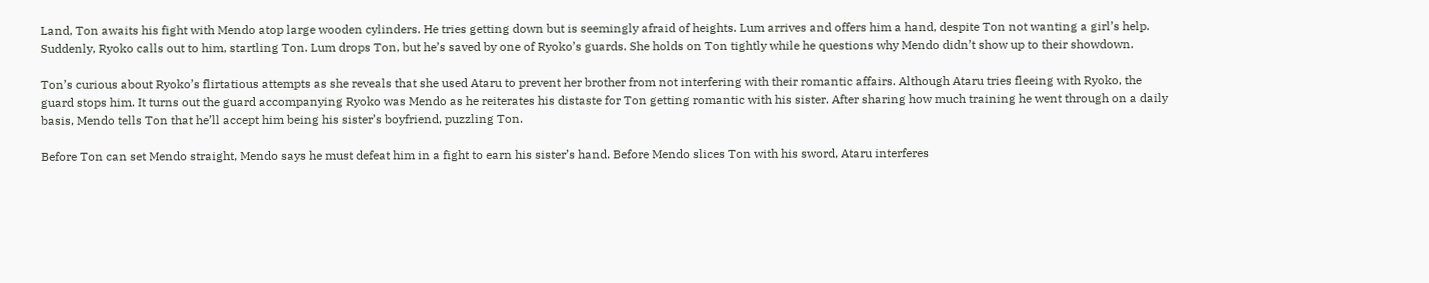Land, Ton awaits his fight with Mendo atop large wooden cylinders. He tries getting down but is seemingly afraid of heights. Lum arrives and offers him a hand, despite Ton not wanting a girl’s help. Suddenly, Ryoko calls out to him, startling Ton. Lum drops Ton, but he’s saved by one of Ryoko’s guards. She holds on Ton tightly while he questions why Mendo didn’t show up to their showdown.

Ton’s curious about Ryoko’s flirtatious attempts as she reveals that she used Ataru to prevent her brother from not interfering with their romantic affairs. Although Ataru tries fleeing with Ryoko, the guard stops him. It turns out the guard accompanying Ryoko was Mendo as he reiterates his distaste for Ton getting romantic with his sister. After sharing how much training he went through on a daily basis, Mendo tells Ton that he’ll accept him being his sister’s boyfriend, puzzling Ton.

Before Ton can set Mendo straight, Mendo says he must defeat him in a fight to earn his sister’s hand. Before Mendo slices Ton with his sword, Ataru interferes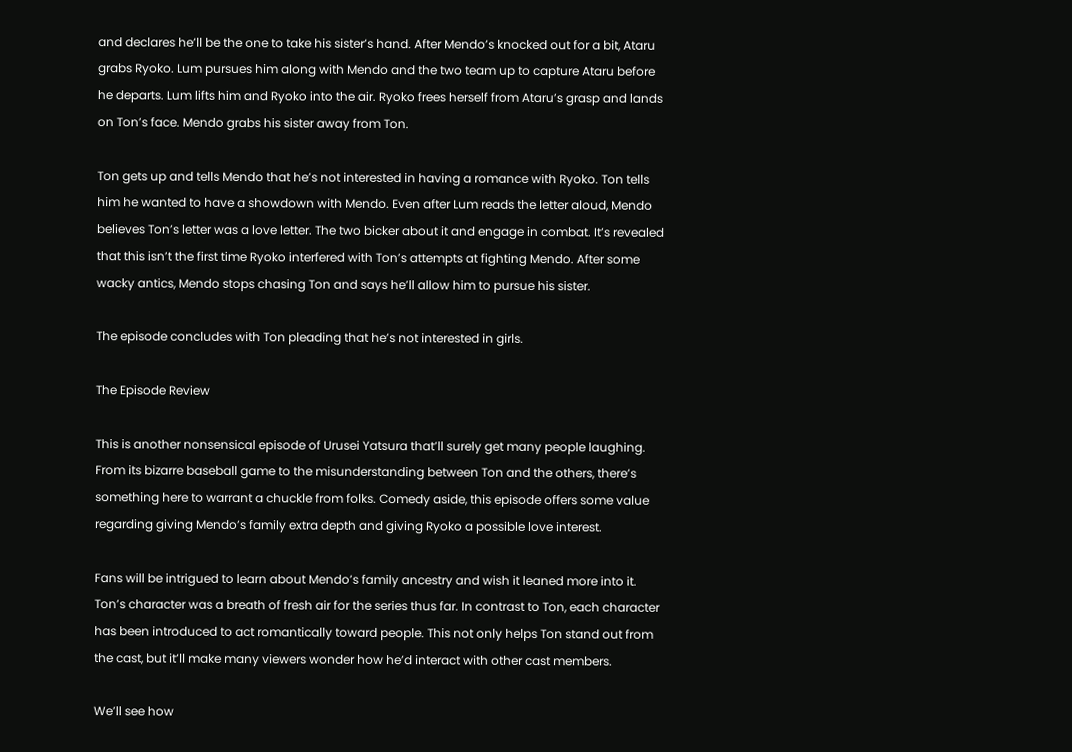and declares he’ll be the one to take his sister’s hand. After Mendo’s knocked out for a bit, Ataru grabs Ryoko. Lum pursues him along with Mendo and the two team up to capture Ataru before he departs. Lum lifts him and Ryoko into the air. Ryoko frees herself from Ataru’s grasp and lands on Ton’s face. Mendo grabs his sister away from Ton.

Ton gets up and tells Mendo that he’s not interested in having a romance with Ryoko. Ton tells him he wanted to have a showdown with Mendo. Even after Lum reads the letter aloud, Mendo believes Ton’s letter was a love letter. The two bicker about it and engage in combat. It’s revealed that this isn’t the first time Ryoko interfered with Ton’s attempts at fighting Mendo. After some wacky antics, Mendo stops chasing Ton and says he’ll allow him to pursue his sister.

The episode concludes with Ton pleading that he’s not interested in girls.

The Episode Review

This is another nonsensical episode of Urusei Yatsura that’ll surely get many people laughing. From its bizarre baseball game to the misunderstanding between Ton and the others, there’s something here to warrant a chuckle from folks. Comedy aside, this episode offers some value regarding giving Mendo’s family extra depth and giving Ryoko a possible love interest.

Fans will be intrigued to learn about Mendo’s family ancestry and wish it leaned more into it. Ton’s character was a breath of fresh air for the series thus far. In contrast to Ton, each character has been introduced to act romantically toward people. This not only helps Ton stand out from the cast, but it’ll make many viewers wonder how he’d interact with other cast members.

We’ll see how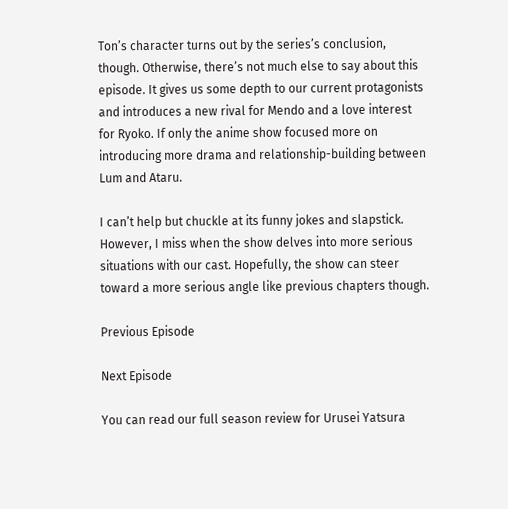Ton’s character turns out by the series’s conclusion, though. Otherwise, there’s not much else to say about this episode. It gives us some depth to our current protagonists and introduces a new rival for Mendo and a love interest for Ryoko. If only the anime show focused more on introducing more drama and relationship-building between Lum and Ataru.

I can’t help but chuckle at its funny jokes and slapstick. However, I miss when the show delves into more serious situations with our cast. Hopefully, the show can steer toward a more serious angle like previous chapters though.

Previous Episode

Next Episode

You can read our full season review for Urusei Yatsura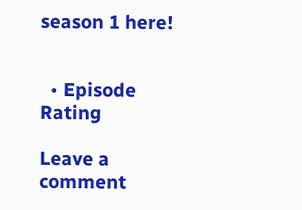season 1 here!


  • Episode Rating

Leave a comment